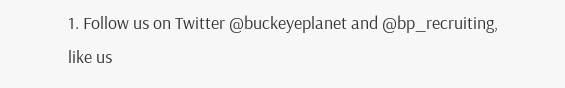1. Follow us on Twitter @buckeyeplanet and @bp_recruiting, like us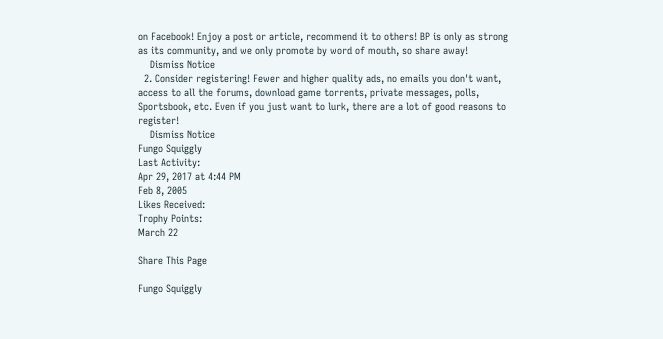on Facebook! Enjoy a post or article, recommend it to others! BP is only as strong as its community, and we only promote by word of mouth, so share away!
    Dismiss Notice
  2. Consider registering! Fewer and higher quality ads, no emails you don't want, access to all the forums, download game torrents, private messages, polls, Sportsbook, etc. Even if you just want to lurk, there are a lot of good reasons to register!
    Dismiss Notice
Fungo Squiggly
Last Activity:
Apr 29, 2017 at 4:44 PM
Feb 8, 2005
Likes Received:
Trophy Points:
March 22

Share This Page

Fungo Squiggly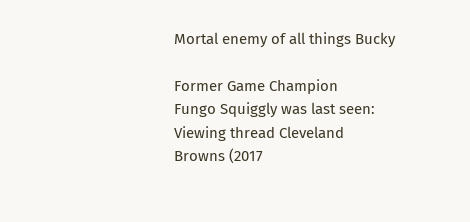Mortal enemy of all things Bucky

Former Game Champion
Fungo Squiggly was last seen:
Viewing thread Cleveland Browns (2017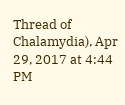Thread of Chalamydia), Apr 29, 2017 at 4:44 PM